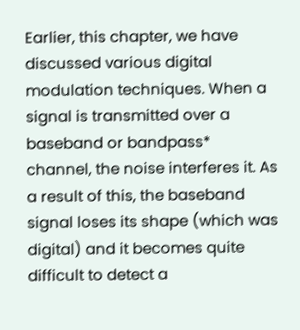Earlier, this chapter, we have discussed various digital modulation techniques. When a signal is transmitted over a baseband or bandpass* channel, the noise interferes it. As a result of this, the baseband signal loses its shape (which was digital) and it becomes quite difficult to detect a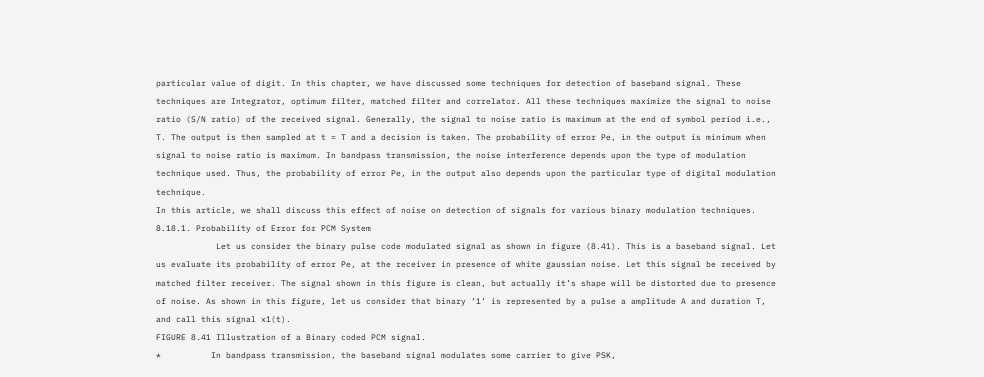particular value of digit. In this chapter, we have discussed some techniques for detection of baseband signal. These techniques are Integrator, optimum filter, matched filter and correlator. All these techniques maximize the signal to noise ratio (S/N ratio) of the received signal. Generally, the signal to noise ratio is maximum at the end of symbol period i.e., T. The output is then sampled at t = T and a decision is taken. The probability of error Pe, in the output is minimum when signal to noise ratio is maximum. In bandpass transmission, the noise interference depends upon the type of modulation technique used. Thus, the probability of error Pe, in the output also depends upon the particular type of digital modulation technique.
In this article, we shall discuss this effect of noise on detection of signals for various binary modulation techniques.
8.18.1. Probability of Error for PCM System
            Let us consider the binary pulse code modulated signal as shown in figure (8.41). This is a baseband signal. Let us evaluate its probability of error Pe, at the receiver in presence of white gaussian noise. Let this signal be received by matched filter receiver. The signal shown in this figure is clean, but actually it’s shape will be distorted due to presence of noise. As shown in this figure, let us consider that binary ‘1’ is represented by a pulse a amplitude A and duration T, and call this signal x1(t).
FIGURE 8.41 Illustration of a Binary coded PCM signal.
*          In bandpass transmission, the baseband signal modulates some carrier to give PSK,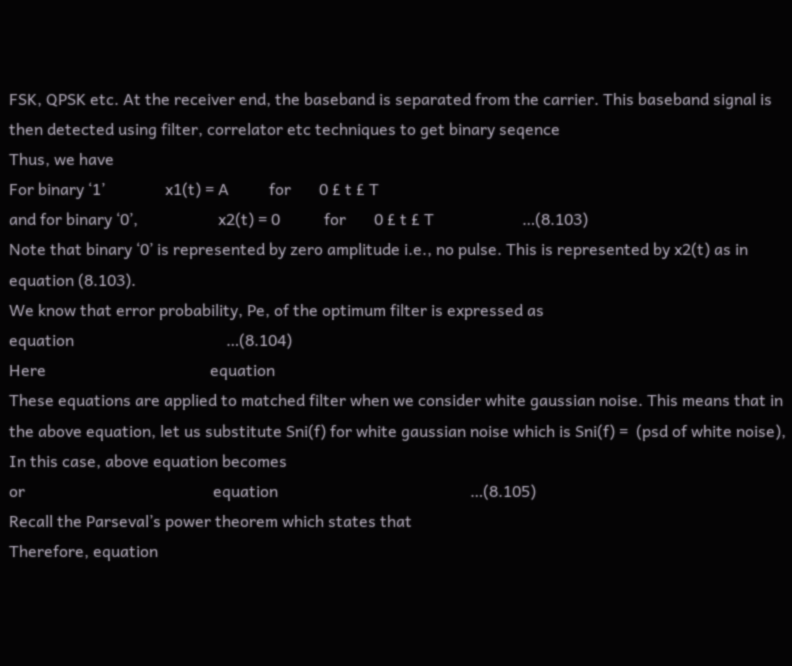FSK, QPSK etc. At the receiver end, the baseband is separated from the carrier. This baseband signal is then detected using filter, correlator etc techniques to get binary seqence
Thus, we have
For binary ‘1’               x1(t) = A          for       0 £ t £ T
and for binary ‘0’,                    x2(t) = 0           for       0 £ t £ T                      …(8.103)
Note that binary ‘0’ is represented by zero amplitude i.e., no pulse. This is represented by x2(t) as in equation (8.103).
We know that error probability, Pe, of the optimum filter is expressed as
equation                                      …(8.104)
Here                                         equation
These equations are applied to matched filter when we consider white gaussian noise. This means that in the above equation, let us substitute Sni(f) for white gaussian noise which is Sni(f) =  (psd of white noise),
In this case, above equation becomes
or                                               equation                                                …(8.105)
Recall the Parseval’s power theorem which states that
Therefore, equation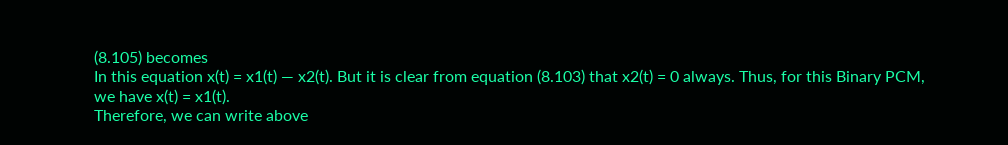(8.105) becomes
In this equation x(t) = x1(t) — x2(t). But it is clear from equation (8.103) that x2(t) = 0 always. Thus, for this Binary PCM,
we have x(t) = x1(t).
Therefore, we can write above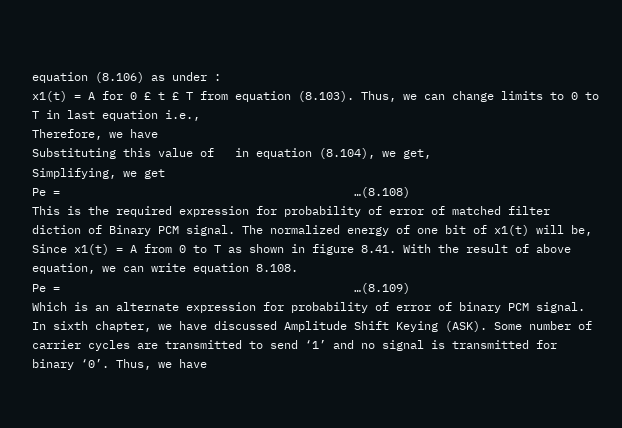equation (8.106) as under :
x1(t) = A for 0 £ t £ T from equation (8.103). Thus, we can change limits to 0 to T in last equation i.e.,
Therefore, we have
Substituting this value of   in equation (8.104), we get,
Simplifying, we get
Pe =                                          …(8.108)
This is the required expression for probability of error of matched filter diction of Binary PCM signal. The normalized energy of one bit of x1(t) will be,
Since x1(t) = A from 0 to T as shown in figure 8.41. With the result of above equation, we can write equation 8.108.
Pe =                                          …(8.109)
Which is an alternate expression for probability of error of binary PCM signal.
In sixth chapter, we have discussed Amplitude Shift Keying (ASK). Some number of carrier cycles are transmitted to send ‘1’ and no signal is transmitted for binary ‘0’. Thus, we have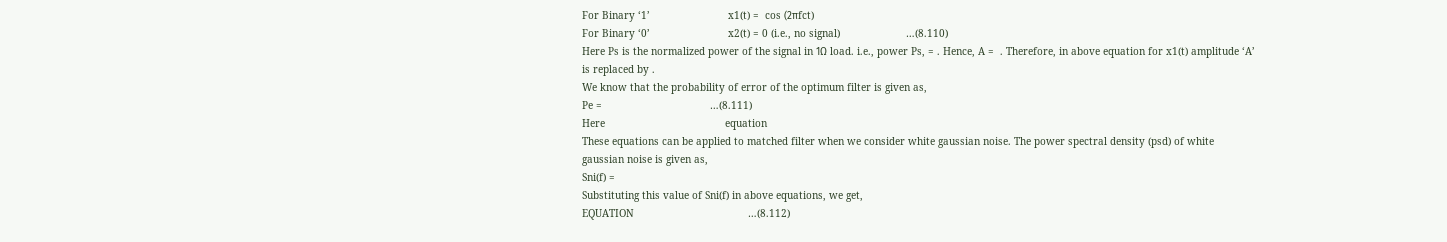For Binary ‘1’                          x1(t) =  cos (2πfct)
For Binary ‘0’                          x2(t) = 0 (i.e., no signal)                      …(8.110)
Here Ps is the normalized power of the signal in 1Ω load. i.e., power Ps, = . Hence, A =  . Therefore, in above equation for x1(t) amplitude ‘A’ is replaced by .
We know that the probability of error of the optimum filter is given as,
Pe =                                    …(8.111)
Here                                        equation
These equations can be applied to matched filter when we consider white gaussian noise. The power spectral density (psd) of white gaussian noise is given as,
Sni(f) =
Substituting this value of Sni(f) in above equations, we get,
EQUATION                                      …(8.112)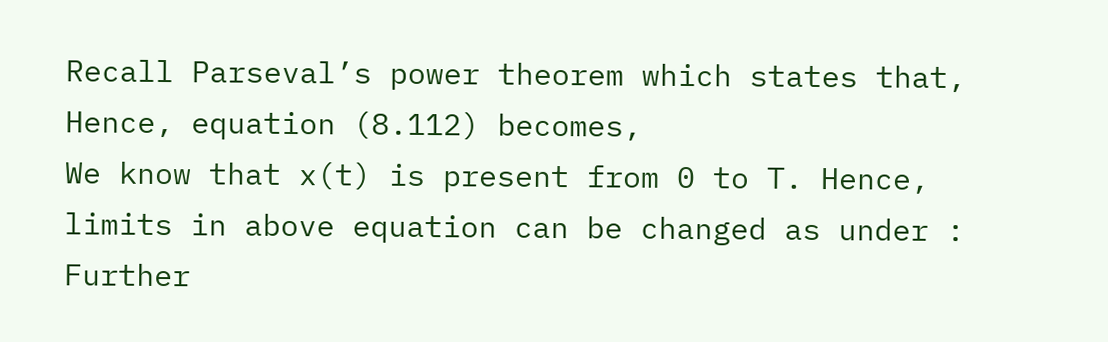Recall Parseval’s power theorem which states that,
Hence, equation (8.112) becomes,
We know that x(t) is present from 0 to T. Hence, limits in above equation can be changed as under :
Further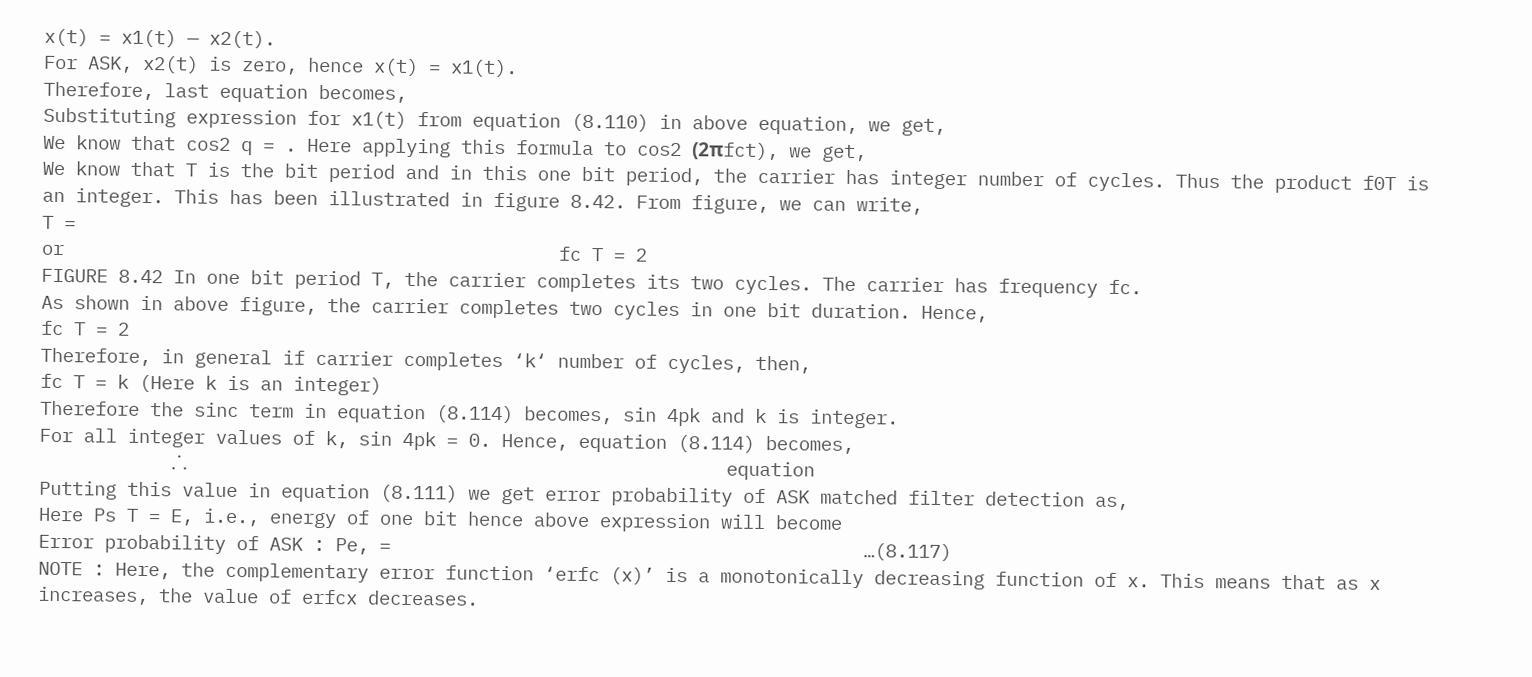x(t) = x1(t) — x2(t).
For ASK, x2(t) is zero, hence x(t) = x1(t).
Therefore, last equation becomes,
Substituting expression for x1(t) from equation (8.110) in above equation, we get,
We know that cos2 q = . Here applying this formula to cos2 (2πfct), we get,
We know that T is the bit period and in this one bit period, the carrier has integer number of cycles. Thus the product f0T is an integer. This has been illustrated in figure 8.42. From figure, we can write,
T =
or                                             fc T = 2
FIGURE 8.42 In one bit period T, the carrier completes its two cycles. The carrier has frequency fc.
As shown in above figure, the carrier completes two cycles in one bit duration. Hence,
fc T = 2
Therefore, in general if carrier completes ‘k‘ number of cycles, then,
fc T = k (Here k is an integer)
Therefore the sinc term in equation (8.114) becomes, sin 4pk and k is integer.
For all integer values of k, sin 4pk = 0. Hence, equation (8.114) becomes,
            ⸫                                                 equation
Putting this value in equation (8.111) we get error probability of ASK matched filter detection as,
Here Ps T = E, i.e., energy of one bit hence above expression will become
Error probability of ASK : Pe, =                                           …(8.117)
NOTE : Here, the complementary error function ‘erfc (x)’ is a monotonically decreasing function of x. This means that as x increases, the value of erfcx decreases.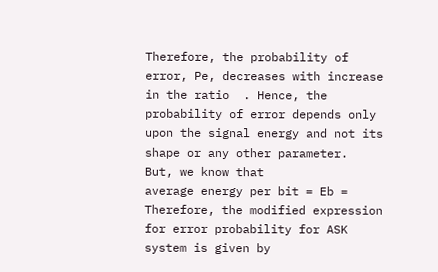Therefore, the probability of error, Pe, decreases with increase in the ratio  . Hence, the probability of error depends only upon the signal energy and not its shape or any other parameter.
But, we know that
average energy per bit = Eb =
Therefore, the modified expression for error probability for ASK system is given by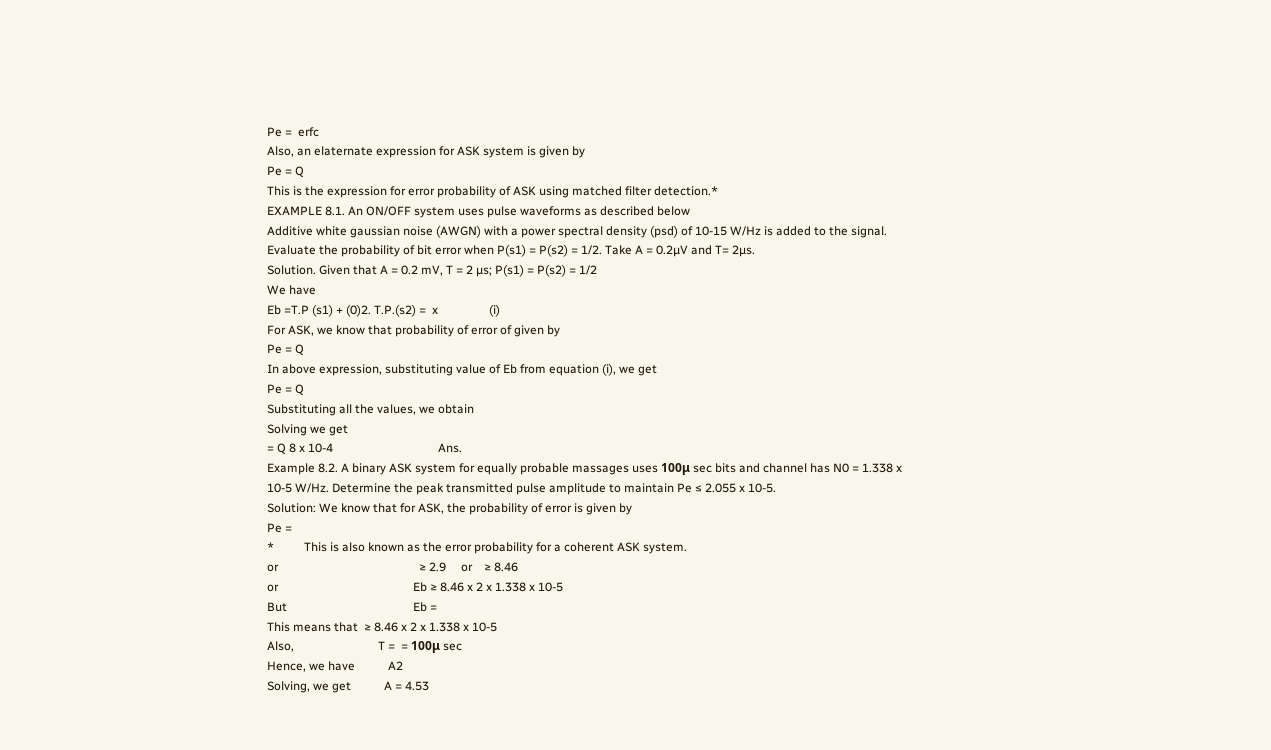Pe =  erfc
Also, an elaternate expression for ASK system is given by
Pe = Q
This is the expression for error probability of ASK using matched filter detection.*
EXAMPLE 8.1. An ON/OFF system uses pulse waveforms as described below
Additive white gaussian noise (AWGN) with a power spectral density (psd) of 10-15 W/Hz is added to the signal. Evaluate the probability of bit error when P(s1) = P(s2) = 1/2. Take A = 0.2µV and T= 2µs.
Solution. Given that A = 0.2 mV, T = 2 µs; P(s1) = P(s2) = 1/2
We have
Eb =T.P (s1) + (0)2. T.P.(s2) =  x                 (i)
For ASK, we know that probability of error of given by
Pe = Q
In above expression, substituting value of Eb from equation (i), we get
Pe = Q
Substituting all the values, we obtain
Solving we get
= Q 8 x 10-4                                   Ans.
Example 8.2. A binary ASK system for equally probable massages uses 100μ sec bits and channel has N0 = 1.338 x 10-5 W/Hz. Determine the peak transmitted pulse amplitude to maintain Pe ≤ 2.055 x 10-5.
Solution: We know that for ASK, the probability of error is given by
Pe =
*          This is also known as the error probability for a coherent ASK system.
or                                               ≥ 2.9     or    ≥ 8.46
or                                             Eb ≥ 8.46 x 2 x 1.338 x 10-5
But                                          Eb =
This means that  ≥ 8.46 x 2 x 1.338 x 10-5
Also,                            T =  = 100μ sec
Hence, we have           A2
Solving, we get           A = 4.53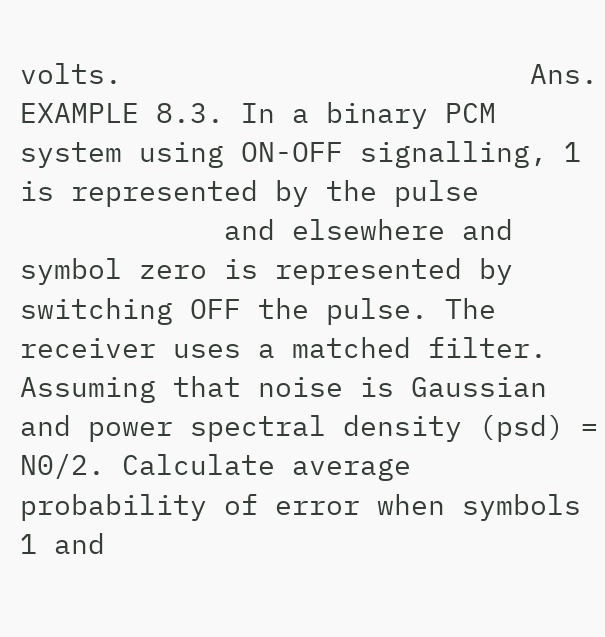volts.                        Ans.
EXAMPLE 8.3. In a binary PCM system using ON-OFF signalling, 1 is represented by the pulse
            and elsewhere and symbol zero is represented by switching OFF the pulse. The receiver uses a matched filter. Assuming that noise is Gaussian and power spectral density (psd) = N0/2. Calculate average probability of error when symbols 1 and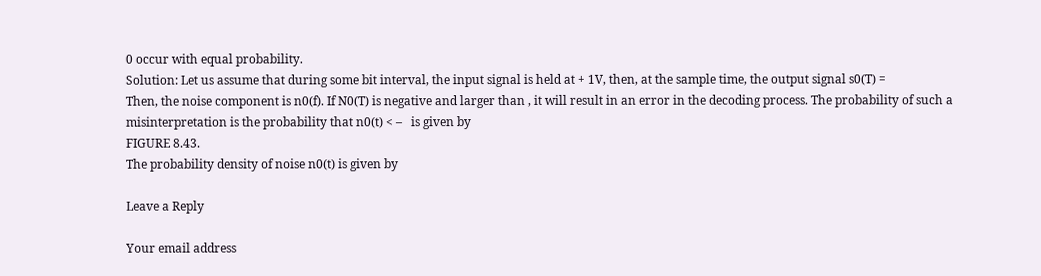0 occur with equal probability.
Solution: Let us assume that during some bit interval, the input signal is held at + 1V, then, at the sample time, the output signal s0(T) =
Then, the noise component is n0(f). If N0(T) is negative and larger than , it will result in an error in the decoding process. The probability of such a misinterpretation is the probability that n0(t) < –   is given by
FIGURE 8.43.
The probability density of noise n0(t) is given by

Leave a Reply

Your email address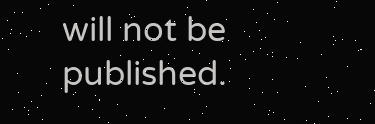will not be published.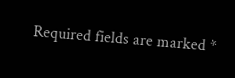Required fields are marked *